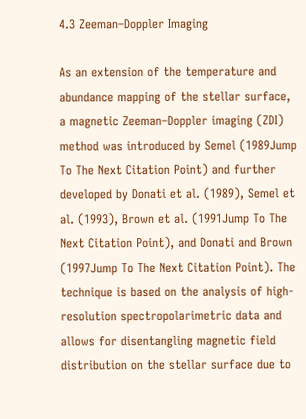4.3 Zeeman–Doppler Imaging

As an extension of the temperature and abundance mapping of the stellar surface, a magnetic Zeeman–Doppler imaging (ZDI) method was introduced by Semel (1989Jump To The Next Citation Point) and further developed by Donati et al. (1989), Semel et al. (1993), Brown et al. (1991Jump To The Next Citation Point), and Donati and Brown (1997Jump To The Next Citation Point). The technique is based on the analysis of high-resolution spectropolarimetric data and allows for disentangling magnetic field distribution on the stellar surface due to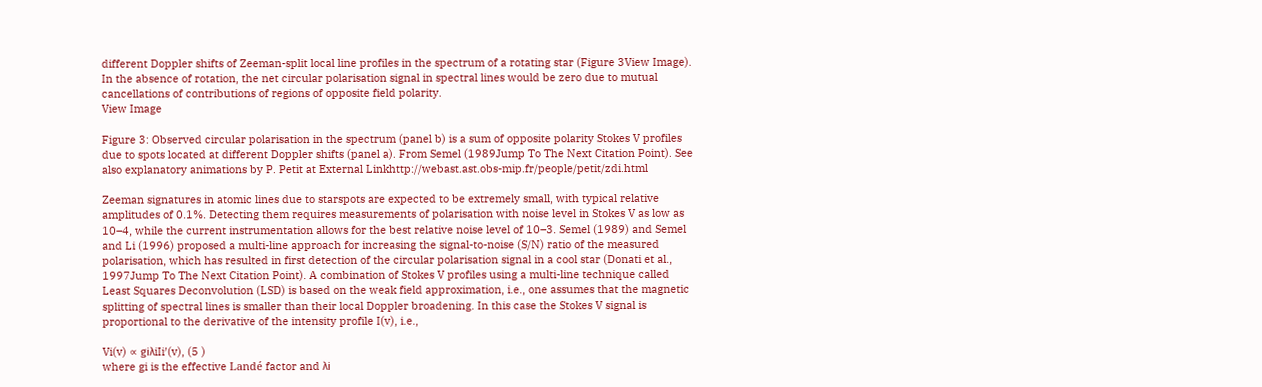different Doppler shifts of Zeeman-split local line profiles in the spectrum of a rotating star (Figure 3View Image). In the absence of rotation, the net circular polarisation signal in spectral lines would be zero due to mutual cancellations of contributions of regions of opposite field polarity.
View Image

Figure 3: Observed circular polarisation in the spectrum (panel b) is a sum of opposite polarity Stokes V profiles due to spots located at different Doppler shifts (panel a). From Semel (1989Jump To The Next Citation Point). See also explanatory animations by P. Petit at External Linkhttp://webast.ast.obs-mip.fr/people/petit/zdi.html

Zeeman signatures in atomic lines due to starspots are expected to be extremely small, with typical relative amplitudes of 0.1%. Detecting them requires measurements of polarisation with noise level in Stokes V as low as 10–4, while the current instrumentation allows for the best relative noise level of 10–3. Semel (1989) and Semel and Li (1996) proposed a multi-line approach for increasing the signal-to-noise (S/N) ratio of the measured polarisation, which has resulted in first detection of the circular polarisation signal in a cool star (Donati et al., 1997Jump To The Next Citation Point). A combination of Stokes V profiles using a multi-line technique called Least Squares Deconvolution (LSD) is based on the weak field approximation, i.e., one assumes that the magnetic splitting of spectral lines is smaller than their local Doppler broadening. In this case the Stokes V signal is proportional to the derivative of the intensity profile I(v), i.e.,

Vi(v) ∝ giλiIi′(v), (5 )
where gi is the effective Landé factor and λi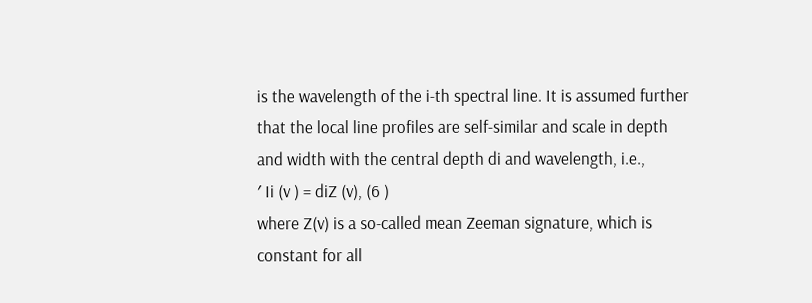is the wavelength of the i-th spectral line. It is assumed further that the local line profiles are self-similar and scale in depth and width with the central depth di and wavelength, i.e.,
′ Ii (v ) = diZ (v), (6 )
where Z(v) is a so-called mean Zeeman signature, which is constant for all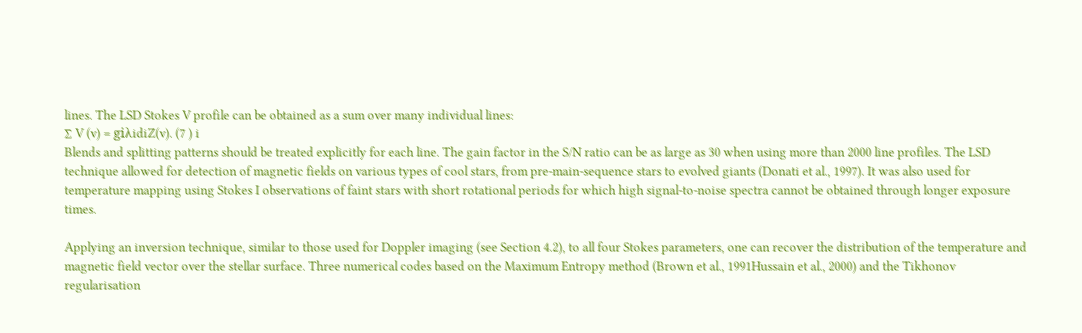lines. The LSD Stokes V profile can be obtained as a sum over many individual lines:
∑ V (v) = giλidiZ(v). (7 ) i
Blends and splitting patterns should be treated explicitly for each line. The gain factor in the S/N ratio can be as large as 30 when using more than 2000 line profiles. The LSD technique allowed for detection of magnetic fields on various types of cool stars, from pre-main-sequence stars to evolved giants (Donati et al., 1997). It was also used for temperature mapping using Stokes I observations of faint stars with short rotational periods for which high signal-to-noise spectra cannot be obtained through longer exposure times.

Applying an inversion technique, similar to those used for Doppler imaging (see Section 4.2), to all four Stokes parameters, one can recover the distribution of the temperature and magnetic field vector over the stellar surface. Three numerical codes based on the Maximum Entropy method (Brown et al., 1991Hussain et al., 2000) and the Tikhonov regularisation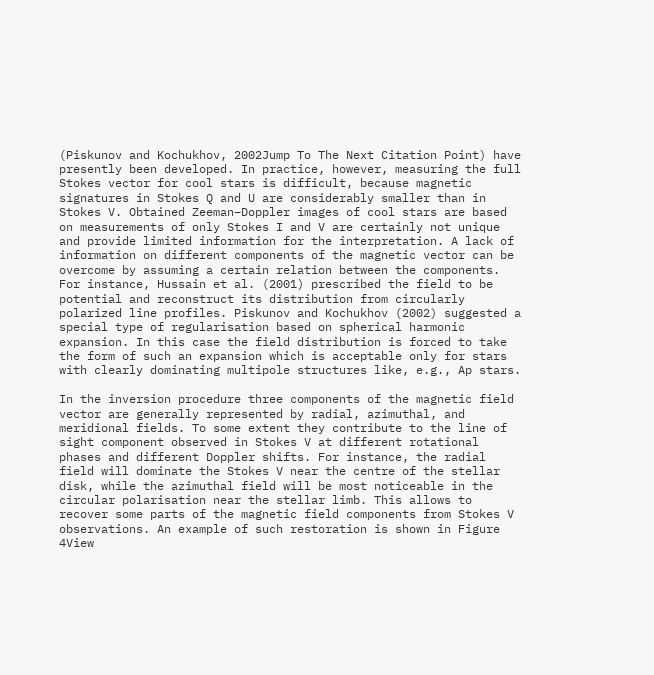(Piskunov and Kochukhov, 2002Jump To The Next Citation Point) have presently been developed. In practice, however, measuring the full Stokes vector for cool stars is difficult, because magnetic signatures in Stokes Q and U are considerably smaller than in Stokes V. Obtained Zeeman–Doppler images of cool stars are based on measurements of only Stokes I and V are certainly not unique and provide limited information for the interpretation. A lack of information on different components of the magnetic vector can be overcome by assuming a certain relation between the components. For instance, Hussain et al. (2001) prescribed the field to be potential and reconstruct its distribution from circularly polarized line profiles. Piskunov and Kochukhov (2002) suggested a special type of regularisation based on spherical harmonic expansion. In this case the field distribution is forced to take the form of such an expansion which is acceptable only for stars with clearly dominating multipole structures like, e.g., Ap stars.

In the inversion procedure three components of the magnetic field vector are generally represented by radial, azimuthal, and meridional fields. To some extent they contribute to the line of sight component observed in Stokes V at different rotational phases and different Doppler shifts. For instance, the radial field will dominate the Stokes V near the centre of the stellar disk, while the azimuthal field will be most noticeable in the circular polarisation near the stellar limb. This allows to recover some parts of the magnetic field components from Stokes V observations. An example of such restoration is shown in Figure 4View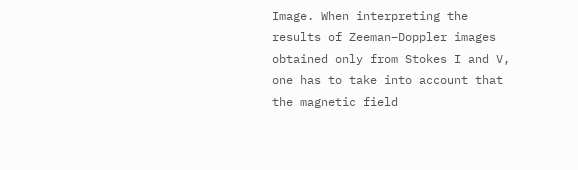Image. When interpreting the results of Zeeman–Doppler images obtained only from Stokes I and V, one has to take into account that the magnetic field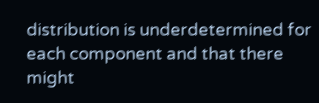distribution is underdetermined for each component and that there might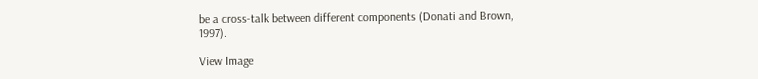be a cross-talk between different components (Donati and Brown, 1997).

View Image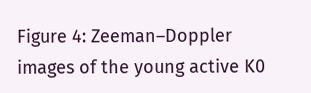Figure 4: Zeeman–Doppler images of the young active K0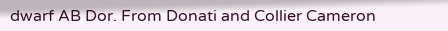dwarf AB Dor. From Donati and Collier Cameron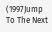(1997Jump To The Next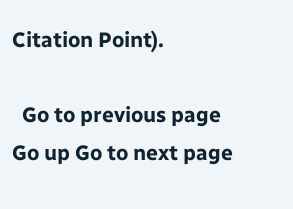Citation Point).

  Go to previous page Go up Go to next page